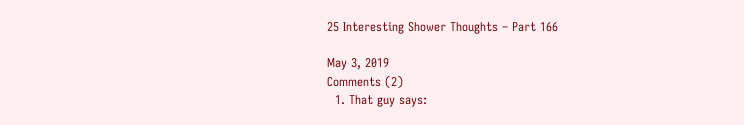25 Interesting Shower Thoughts – Part 166

May 3, 2019
Comments (2)
  1. That guy says: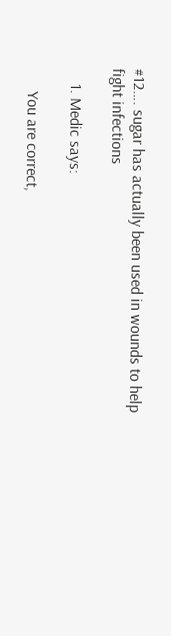#12…. sugar has actually been used in wounds to help fight infections

    1. Medic says:

      You are correct,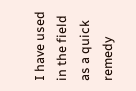I have used in the field as a quick remedy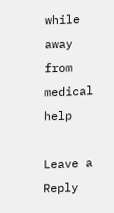while away from medical help

Leave a Reply